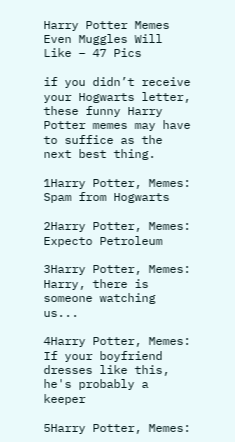Harry Potter Memes Even Muggles Will Like – 47 Pics

if you didn’t receive your Hogwarts letter, these funny Harry Potter memes may have to suffice as the next best thing.

1Harry Potter, Memes: Spam from Hogwarts

2Harry Potter, Memes: Expecto Petroleum

3Harry Potter, Memes: Harry, there is someone watching us...

4Harry Potter, Memes: If your boyfriend dresses like this, he's probably a keeper

5Harry Potter, Memes: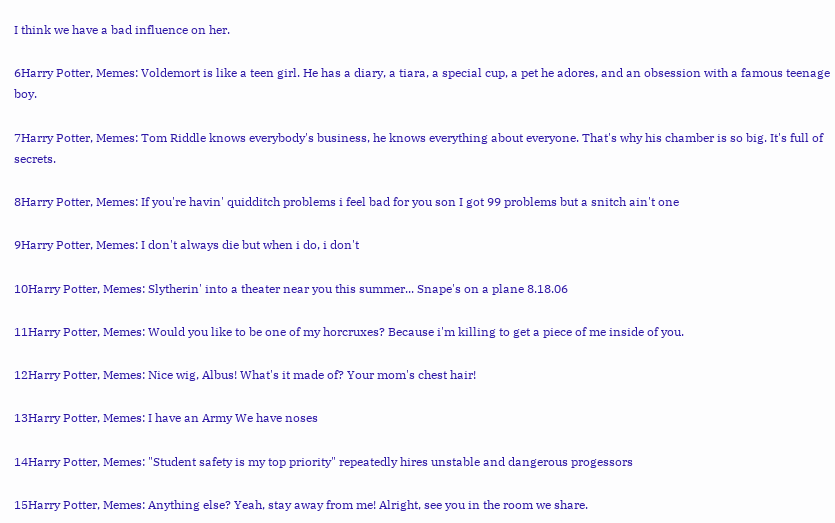I think we have a bad influence on her.

6Harry Potter, Memes: Voldemort is like a teen girl. He has a diary, a tiara, a special cup, a pet he adores, and an obsession with a famous teenage boy.

7Harry Potter, Memes: Tom Riddle knows everybody's business, he knows everything about everyone. That's why his chamber is so big. It's full of secrets.

8Harry Potter, Memes: If you're havin' quidditch problems i feel bad for you son I got 99 problems but a snitch ain't one

9Harry Potter, Memes: I don't always die but when i do, i don't

10Harry Potter, Memes: Slytherin' into a theater near you this summer... Snape's on a plane 8.18.06

11Harry Potter, Memes: Would you like to be one of my horcruxes? Because i'm killing to get a piece of me inside of you.

12Harry Potter, Memes: Nice wig, Albus! What's it made of? Your mom's chest hair!

13Harry Potter, Memes: I have an Army We have noses

14Harry Potter, Memes: "Student safety is my top priority" repeatedly hires unstable and dangerous progessors

15Harry Potter, Memes: Anything else? Yeah, stay away from me! Alright, see you in the room we share.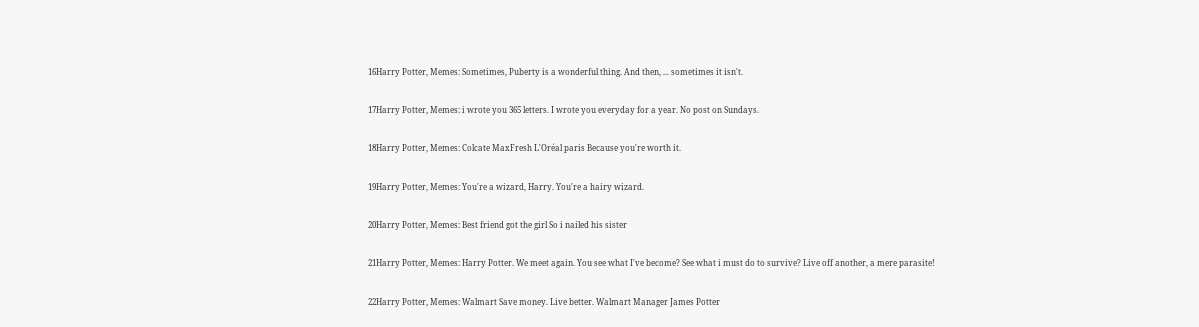16Harry Potter, Memes: Sometimes, Puberty is a wonderful thing. And then, ... sometimes it isn't.

17Harry Potter, Memes: i wrote you 365 letters. I wrote you everyday for a year. No post on Sundays.

18Harry Potter, Memes: Colcate MaxFresh L'Oréal paris Because you're worth it.

19Harry Potter, Memes: You're a wizard, Harry. You're a hairy wizard.

20Harry Potter, Memes: Best friend got the girl So i nailed his sister

21Harry Potter, Memes: Harry Potter. We meet again. You see what I've become? See what i must do to survive? Live off another, a mere parasite!

22Harry Potter, Memes: Walmart Save money. Live better. Walmart Manager James Potter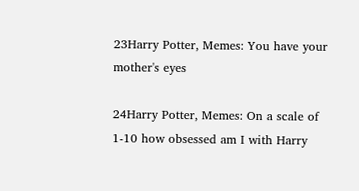23Harry Potter, Memes: You have your mother's eyes

24Harry Potter, Memes: On a scale of 1-10 how obsessed am I with Harry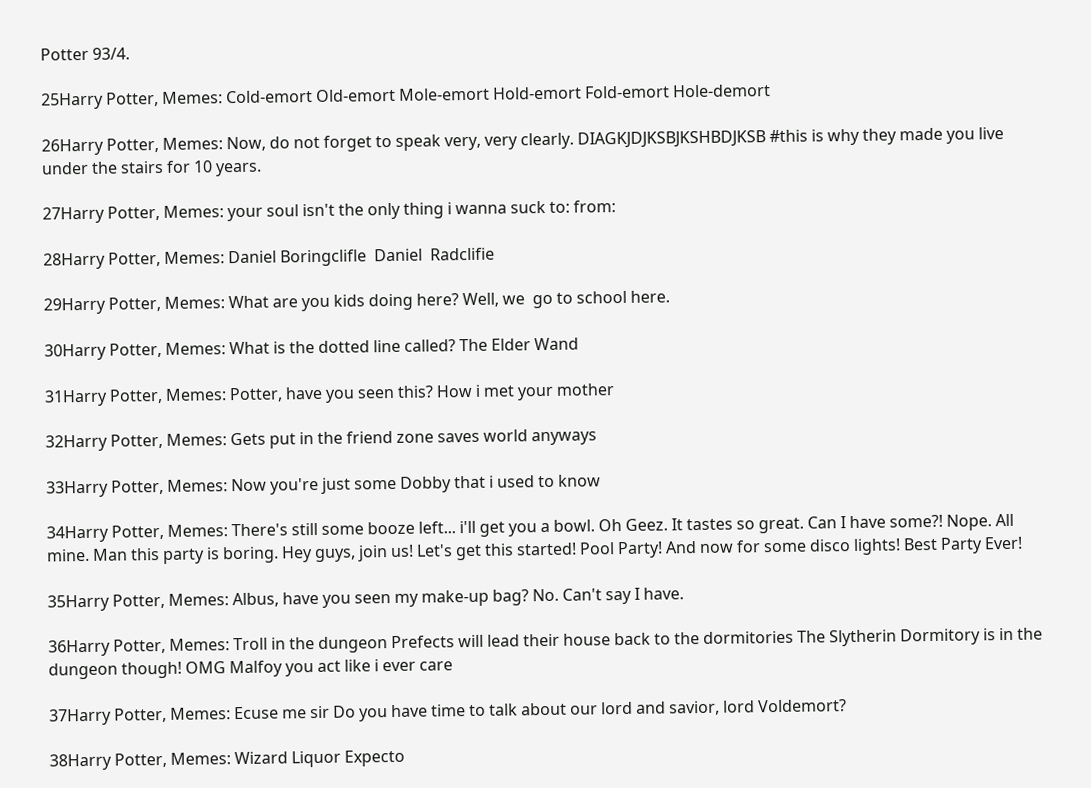Potter 93/4.

25Harry Potter, Memes: Cold-emort Old-emort Mole-emort Hold-emort Fold-emort Hole-demort

26Harry Potter, Memes: Now, do not forget to speak very, very clearly. DIAGKJDJKSBJKSHBDJKSB #this is why they made you live under the stairs for 10 years.

27Harry Potter, Memes: your soul isn't the only thing i wanna suck to: from:

28Harry Potter, Memes: Daniel Boringclifle  Daniel  Radclifie

29Harry Potter, Memes: What are you kids doing here? Well, we  go to school here.

30Harry Potter, Memes: What is the dotted line called? The Elder Wand

31Harry Potter, Memes: Potter, have you seen this? How i met your mother

32Harry Potter, Memes: Gets put in the friend zone saves world anyways

33Harry Potter, Memes: Now you're just some Dobby that i used to know

34Harry Potter, Memes: There's still some booze left... i'll get you a bowl. Oh Geez. It tastes so great. Can I have some?! Nope. All mine. Man this party is boring. Hey guys, join us! Let's get this started! Pool Party! And now for some disco lights! Best Party Ever!

35Harry Potter, Memes: Albus, have you seen my make-up bag? No. Can't say I have.

36Harry Potter, Memes: Troll in the dungeon Prefects will lead their house back to the dormitories The Slytherin Dormitory is in the dungeon though! OMG Malfoy you act like i ever care

37Harry Potter, Memes: Ecuse me sir Do you have time to talk about our lord and savior, lord Voldemort?

38Harry Potter, Memes: Wizard Liquor Expecto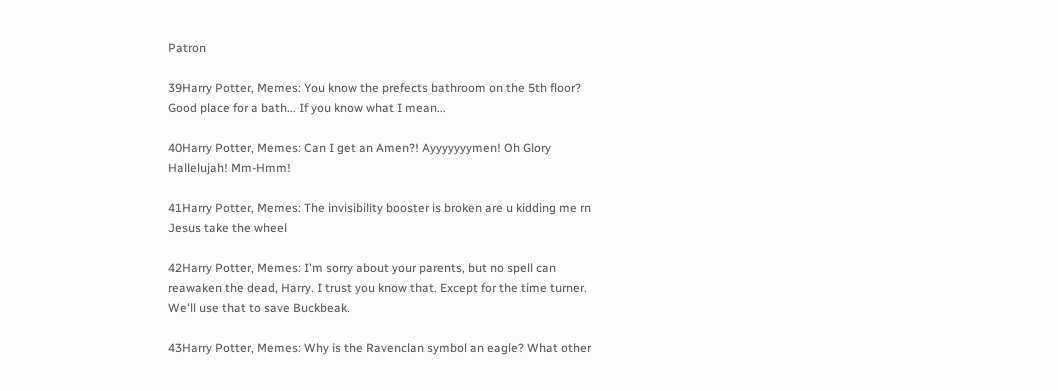Patron

39Harry Potter, Memes: You know the prefects bathroom on the 5th floor? Good place for a bath... If you know what I mean...

40Harry Potter, Memes: Can I get an Amen?! Ayyyyyyymen! Oh Glory Hallelujah! Mm-Hmm!

41Harry Potter, Memes: The invisibility booster is broken are u kidding me rn Jesus take the wheel

42Harry Potter, Memes: I'm sorry about your parents, but no spell can reawaken the dead, Harry. I trust you know that. Except for the time turner. We'll use that to save Buckbeak.

43Harry Potter, Memes: Why is the Ravenclan symbol an eagle? What other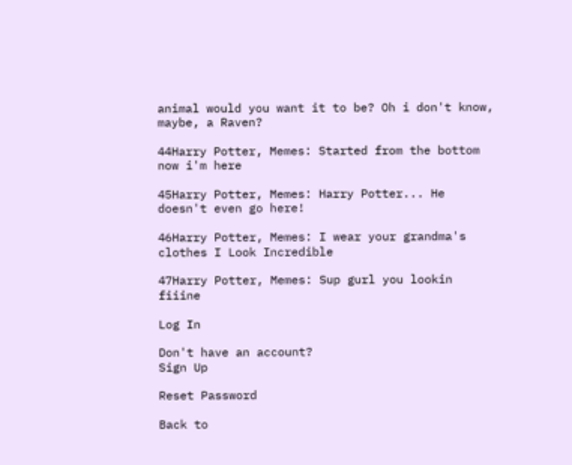animal would you want it to be? Oh i don't know, maybe, a Raven?

44Harry Potter, Memes: Started from the bottom now i'm here

45Harry Potter, Memes: Harry Potter... He doesn't even go here!

46Harry Potter, Memes: I wear your grandma's clothes I Look Incredible

47Harry Potter, Memes: Sup gurl you lookin fiiine

Log In

Don't have an account?
Sign Up

Reset Password

Back to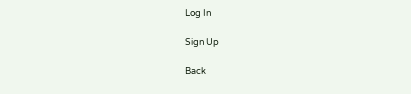Log In

Sign Up

Back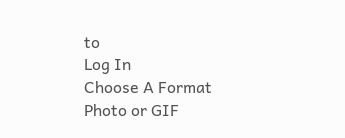to
Log In
Choose A Format
Photo or GIF